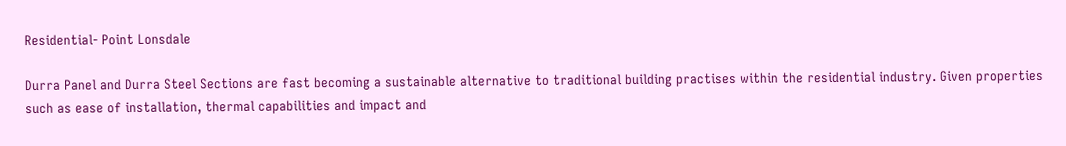Residential- Point Lonsdale

Durra Panel and Durra Steel Sections are fast becoming a sustainable alternative to traditional building practises within the residential industry. Given properties such as ease of installation, thermal capabilities and impact and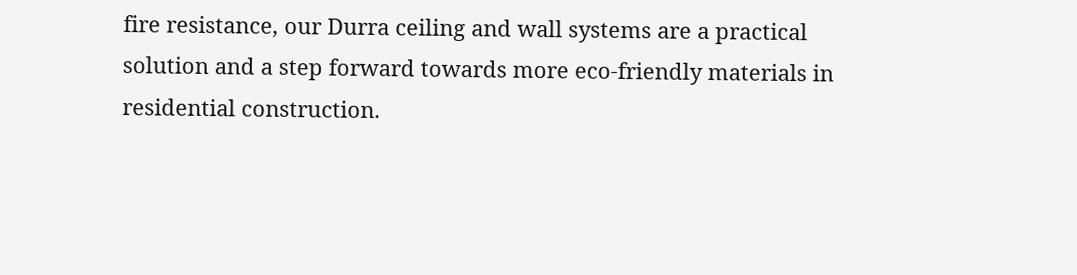fire resistance, our Durra ceiling and wall systems are a practical solution and a step forward towards more eco-friendly materials in residential construction.